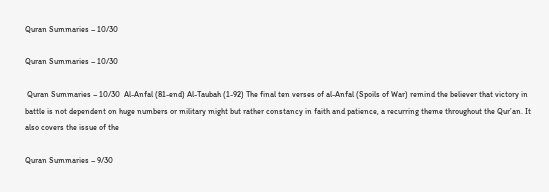Quran Summaries – 10/30

Quran Summaries – 10/30

 Quran Summaries – 10/30  Al-Anfal (81-end) Al-Taubah (1-92) The final ten verses of al-Anfal (Spoils of War) remind the believer that victory in battle is not dependent on huge numbers or military might but rather constancy in faith and patience, a recurring theme throughout the Qur’an. It also covers the issue of the

Quran Summaries – 9/30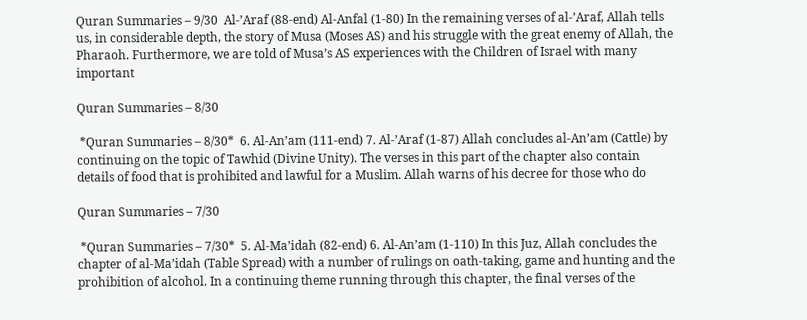Quran Summaries – 9/30  Al-’Araf (88-end) Al-Anfal (1-80) In the remaining verses of al-’Araf, Allah tells us, in considerable depth, the story of Musa (Moses AS) and his struggle with the great enemy of Allah, the Pharaoh. Furthermore, we are told of Musa’s AS experiences with the Children of Israel with many important

Quran Summaries – 8/30

 *Quran Summaries – 8/30*  6. Al-An’am (111-end) 7. Al-’Araf (1-87) Allah concludes al-An’am (Cattle) by continuing on the topic of Tawhid (Divine Unity). The verses in this part of the chapter also contain details of food that is prohibited and lawful for a Muslim. Allah warns of his decree for those who do

Quran Summaries – 7/30

 *Quran Summaries – 7/30*  5. Al-Ma’idah (82-end) 6. Al-An’am (1-110) In this Juz, Allah concludes the chapter of al-Ma’idah (Table Spread) with a number of rulings on oath-taking, game and hunting and the prohibition of alcohol. In a continuing theme running through this chapter, the final verses of the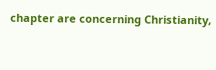chapter are concerning Christianity,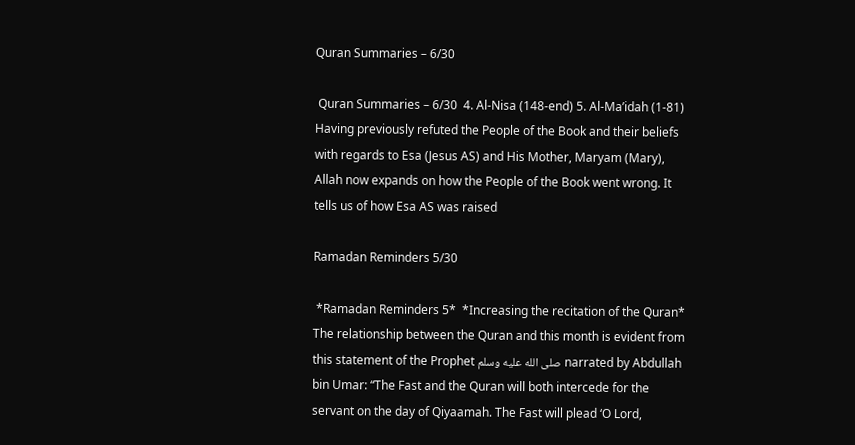Quran Summaries – 6/30

 Quran Summaries – 6/30  4. Al-Nisa (148-end) 5. Al-Ma’idah (1-81) Having previously refuted the People of the Book and their beliefs with regards to Esa (Jesus AS) and His Mother, Maryam (Mary), Allah now expands on how the People of the Book went wrong. It tells us of how Esa AS was raised

Ramadan Reminders 5/30

 *Ramadan Reminders 5*  *Increasing the recitation of the Quran* The relationship between the Quran and this month is evident from this statement of the Prophet صلى الله عليه وسلم narrated by Abdullah bin Umar: “The Fast and the Quran will both intercede for the servant on the day of Qiyaamah. The Fast will plead ‘O Lord,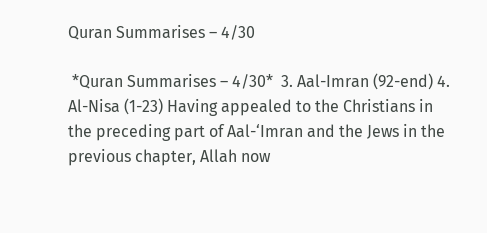Quran Summarises – 4/30

 *Quran Summarises – 4/30*  3. Aal-Imran (92-end) 4. Al-Nisa (1-23) Having appealed to the Christians in the preceding part of Aal-‘Imran and the Jews in the previous chapter, Allah now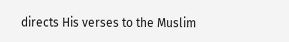directs His verses to the Muslim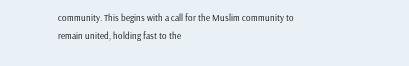community. This begins with a call for the Muslim community to remain united, holding fast to the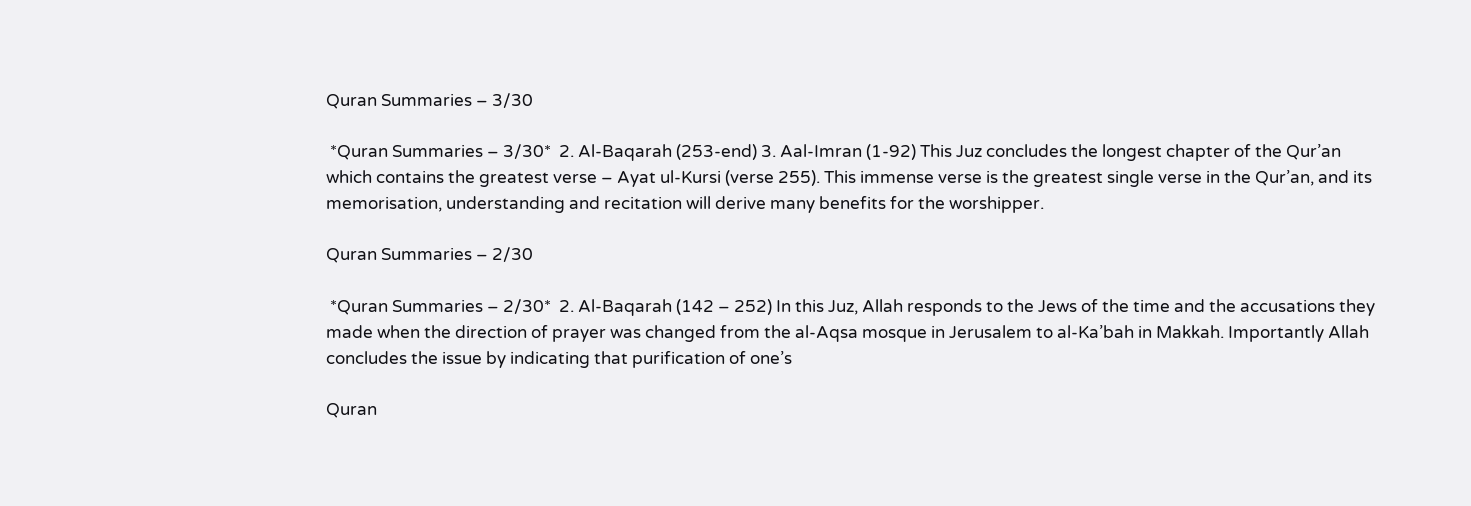Quran Summaries – 3/30

 *Quran Summaries – 3/30*  2. Al-Baqarah (253-end) 3. Aal-Imran (1-92) This Juz concludes the longest chapter of the Qur’an which contains the greatest verse – Ayat ul-Kursi (verse 255). This immense verse is the greatest single verse in the Qur’an, and its memorisation, understanding and recitation will derive many benefits for the worshipper.

Quran Summaries – 2/30

 *Quran Summaries – 2/30*  2. Al-Baqarah (142 – 252) In this Juz, Allah responds to the Jews of the time and the accusations they made when the direction of prayer was changed from the al-Aqsa mosque in Jerusalem to al-Ka’bah in Makkah. Importantly Allah concludes the issue by indicating that purification of one’s

Quran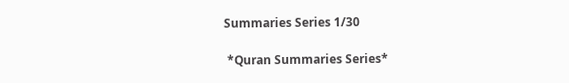Summaries Series 1/30

 *Quran Summaries Series*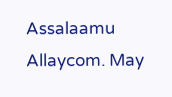Assalaamu Allaycom. May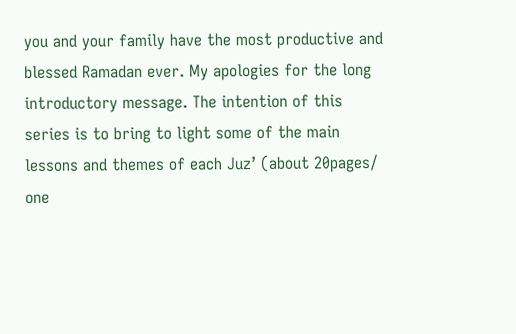you and your family have the most productive and blessed Ramadan ever. My apologies for the long introductory message. The intention of this series is to bring to light some of the main lessons and themes of each Juz’ (about 20pages/ one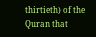thirtieth) of the Quran that